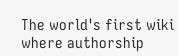The world's first wiki where authorship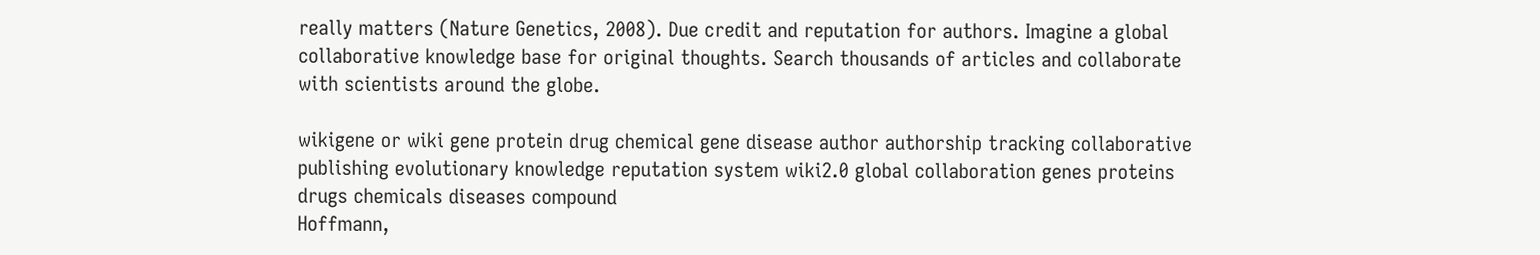really matters (Nature Genetics, 2008). Due credit and reputation for authors. Imagine a global collaborative knowledge base for original thoughts. Search thousands of articles and collaborate with scientists around the globe.

wikigene or wiki gene protein drug chemical gene disease author authorship tracking collaborative publishing evolutionary knowledge reputation system wiki2.0 global collaboration genes proteins drugs chemicals diseases compound
Hoffmann,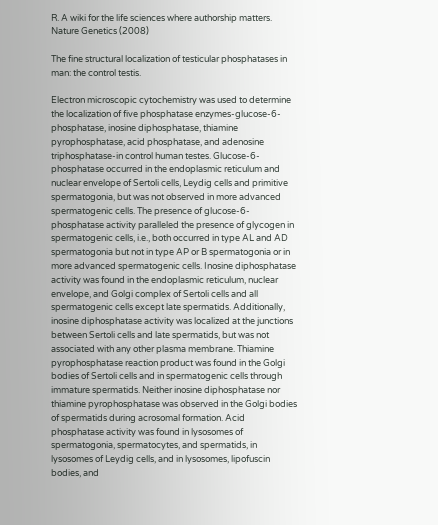R. A wiki for the life sciences where authorship matters. Nature Genetics (2008)

The fine structural localization of testicular phosphatases in man: the control testis.

Electron microscopic cytochemistry was used to determine the localization of five phosphatase enzymes-glucose-6-phosphatase, inosine diphosphatase, thiamine pyrophosphatase, acid phosphatase, and adenosine triphosphatase-in control human testes. Glucose-6-phosphatase occurred in the endoplasmic reticulum and nuclear envelope of Sertoli cells, Leydig cells and primitive spermatogonia, but was not observed in more advanced spermatogenic cells. The presence of glucose-6-phosphatase activity paralleled the presence of glycogen in spermatogenic cells, i.e., both occurred in type AL and AD spermatogonia but not in type AP or B spermatogonia or in more advanced spermatogenic cells. Inosine diphosphatase activity was found in the endoplasmic reticulum, nuclear envelope, and Golgi complex of Sertoli cells and all spermatogenic cells except late spermatids. Additionally, inosine diphosphatase activity was localized at the junctions between Sertoli cells and late spermatids, but was not associated with any other plasma membrane. Thiamine pyrophosphatase reaction product was found in the Golgi bodies of Sertoli cells and in spermatogenic cells through immature spermatids. Neither inosine diphosphatase nor thiamine pyrophosphatase was observed in the Golgi bodies of spermatids during acrosomal formation. Acid phosphatase activity was found in lysosomes of spermatogonia, spermatocytes, and spermatids, in lysosomes of Leydig cells, and in lysosomes, lipofuscin bodies, and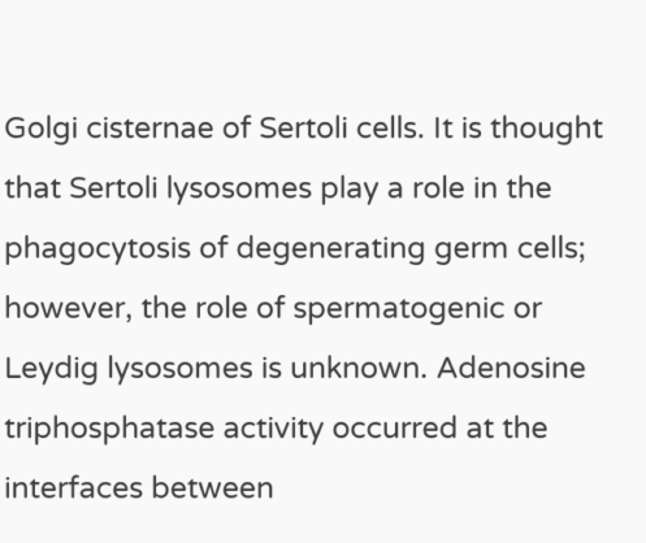Golgi cisternae of Sertoli cells. It is thought that Sertoli lysosomes play a role in the phagocytosis of degenerating germ cells; however, the role of spermatogenic or Leydig lysosomes is unknown. Adenosine triphosphatase activity occurred at the interfaces between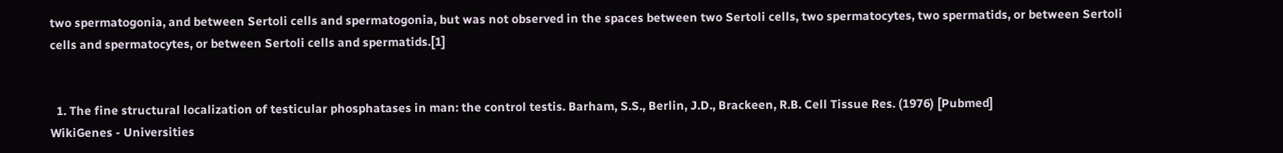two spermatogonia, and between Sertoli cells and spermatogonia, but was not observed in the spaces between two Sertoli cells, two spermatocytes, two spermatids, or between Sertoli cells and spermatocytes, or between Sertoli cells and spermatids.[1]


  1. The fine structural localization of testicular phosphatases in man: the control testis. Barham, S.S., Berlin, J.D., Brackeen, R.B. Cell Tissue Res. (1976) [Pubmed]
WikiGenes - Universities